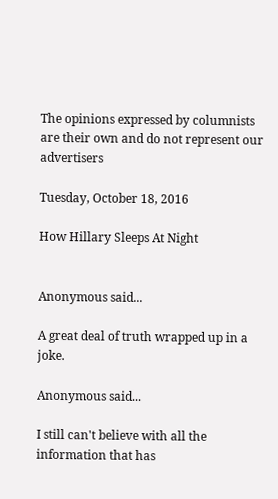The opinions expressed by columnists are their own and do not represent our advertisers

Tuesday, October 18, 2016

How Hillary Sleeps At Night


Anonymous said...

A great deal of truth wrapped up in a joke.

Anonymous said...

I still can't believe with all the information that has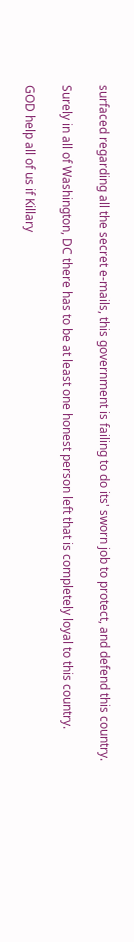surfaced regarding all the secret e-mails, this government is failing to do its' sworn job to protect, and defend this country.

Surely in all of Washington, DC there has to be at least one honest person left that is completely loyal to this country.

GOD help all of us if Killary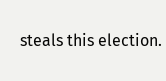steals this election.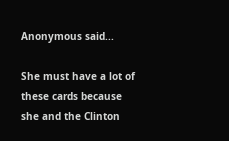Anonymous said...

She must have a lot of these cards because she and the Clinton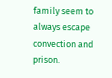family seem to always escape convection and prison.